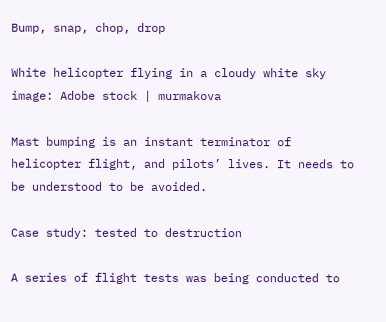Bump, snap, chop, drop

White helicopter flying in a cloudy white sky
image: Adobe stock | murmakova

Mast bumping is an instant terminator of helicopter flight, and pilots’ lives. It needs to be understood to be avoided.

Case study: tested to destruction

A series of flight tests was being conducted to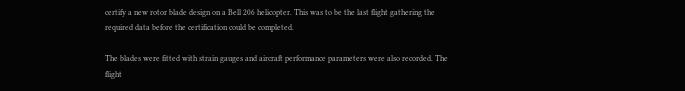certify a new rotor blade design on a Bell 206 helicopter. This was to be the last flight gathering the required data before the certification could be completed.

The blades were fitted with strain gauges and aircraft performance parameters were also recorded. The flight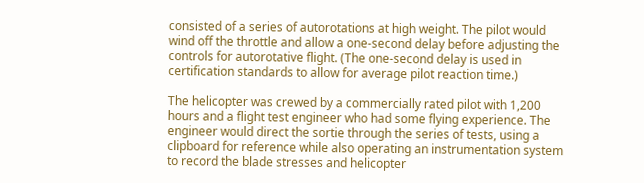consisted of a series of autorotations at high weight. The pilot would wind off the throttle and allow a one-second delay before adjusting the controls for autorotative flight. (The one-second delay is used in certification standards to allow for average pilot reaction time.)

The helicopter was crewed by a commercially rated pilot with 1,200 hours and a flight test engineer who had some flying experience. The engineer would direct the sortie through the series of tests, using a clipboard for reference while also operating an instrumentation system to record the blade stresses and helicopter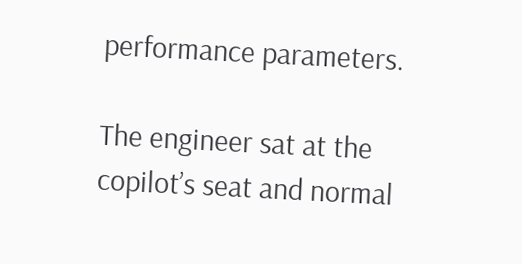performance parameters.

The engineer sat at the copilot’s seat and normal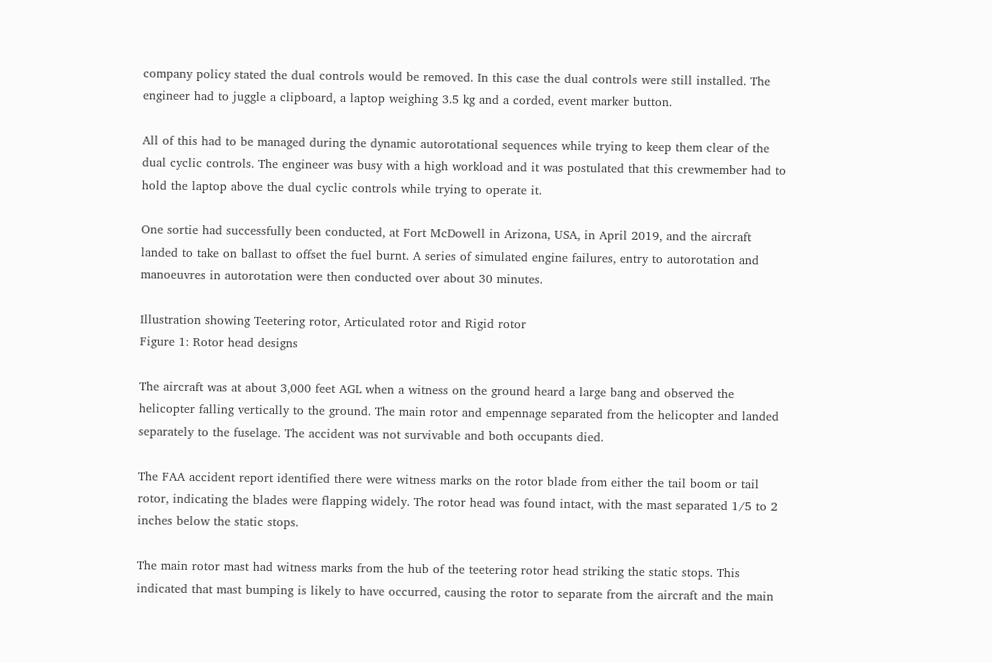company policy stated the dual controls would be removed. In this case the dual controls were still installed. The engineer had to juggle a clipboard, a laptop weighing 3.5 kg and a corded, event marker button.

All of this had to be managed during the dynamic autorotational sequences while trying to keep them clear of the dual cyclic controls. The engineer was busy with a high workload and it was postulated that this crewmember had to hold the laptop above the dual cyclic controls while trying to operate it.

One sortie had successfully been conducted, at Fort McDowell in Arizona, USA, in April 2019, and the aircraft landed to take on ballast to offset the fuel burnt. A series of simulated engine failures, entry to autorotation and manoeuvres in autorotation were then conducted over about 30 minutes.

Illustration showing Teetering rotor, Articulated rotor and Rigid rotor
Figure 1: Rotor head designs

The aircraft was at about 3,000 feet AGL when a witness on the ground heard a large bang and observed the helicopter falling vertically to the ground. The main rotor and empennage separated from the helicopter and landed separately to the fuselage. The accident was not survivable and both occupants died.

The FAA accident report identified there were witness marks on the rotor blade from either the tail boom or tail rotor, indicating the blades were flapping widely. The rotor head was found intact, with the mast separated 1/5 to 2 inches below the static stops.

The main rotor mast had witness marks from the hub of the teetering rotor head striking the static stops. This indicated that mast bumping is likely to have occurred, causing the rotor to separate from the aircraft and the main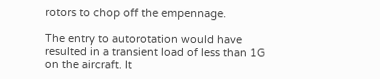rotors to chop off the empennage.

The entry to autorotation would have resulted in a transient load of less than 1G on the aircraft. It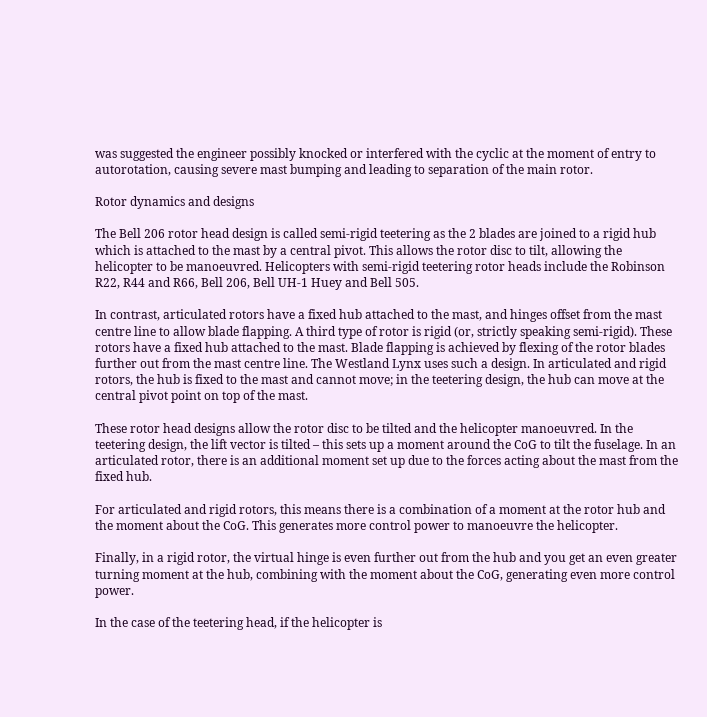was suggested the engineer possibly knocked or interfered with the cyclic at the moment of entry to autorotation, causing severe mast bumping and leading to separation of the main rotor.

Rotor dynamics and designs

The Bell 206 rotor head design is called semi-rigid teetering as the 2 blades are joined to a rigid hub which is attached to the mast by a central pivot. This allows the rotor disc to tilt, allowing the helicopter to be manoeuvred. Helicopters with semi-rigid teetering rotor heads include the Robinson R22, R44 and R66, Bell 206, Bell UH-1 Huey and Bell 505.

In contrast, articulated rotors have a fixed hub attached to the mast, and hinges offset from the mast centre line to allow blade flapping. A third type of rotor is rigid (or, strictly speaking semi-rigid). These rotors have a fixed hub attached to the mast. Blade flapping is achieved by flexing of the rotor blades further out from the mast centre line. The Westland Lynx uses such a design. In articulated and rigid rotors, the hub is fixed to the mast and cannot move; in the teetering design, the hub can move at the central pivot point on top of the mast.

These rotor head designs allow the rotor disc to be tilted and the helicopter manoeuvred. In the teetering design, the lift vector is tilted – this sets up a moment around the CoG to tilt the fuselage. In an articulated rotor, there is an additional moment set up due to the forces acting about the mast from the fixed hub.

For articulated and rigid rotors, this means there is a combination of a moment at the rotor hub and the moment about the CoG. This generates more control power to manoeuvre the helicopter.

Finally, in a rigid rotor, the virtual hinge is even further out from the hub and you get an even greater turning moment at the hub, combining with the moment about the CoG, generating even more control power.

In the case of the teetering head, if the helicopter is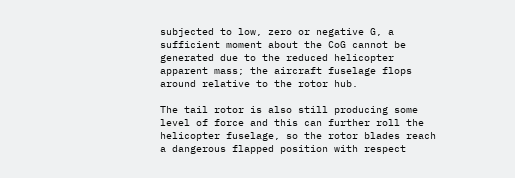subjected to low, zero or negative G, a sufficient moment about the CoG cannot be generated due to the reduced helicopter apparent mass; the aircraft fuselage flops around relative to the rotor hub.

The tail rotor is also still producing some level of force and this can further roll the helicopter fuselage, so the rotor blades reach a dangerous flapped position with respect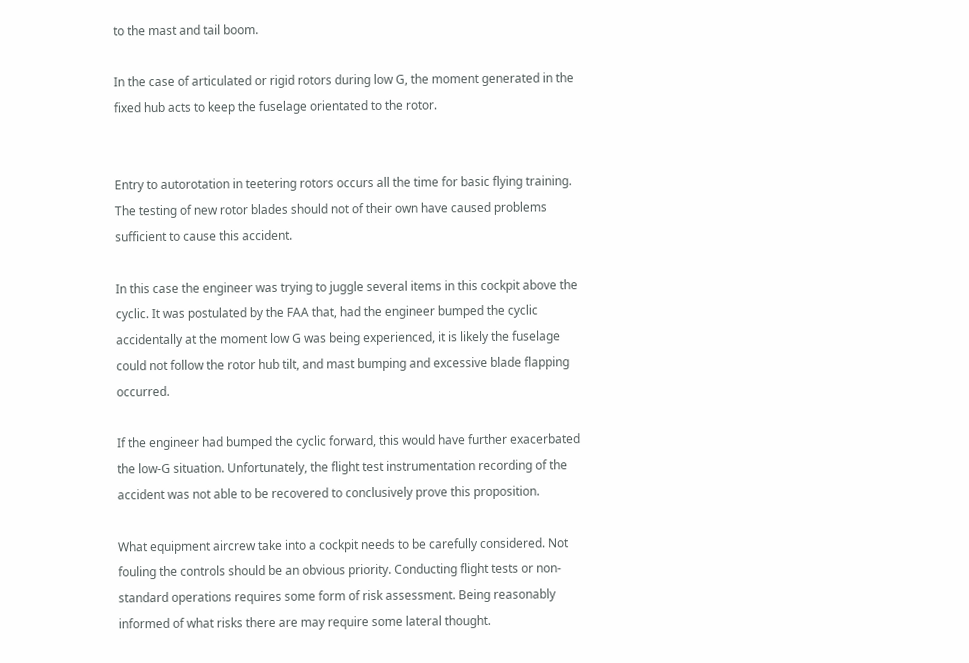to the mast and tail boom.

In the case of articulated or rigid rotors during low G, the moment generated in the fixed hub acts to keep the fuselage orientated to the rotor.


Entry to autorotation in teetering rotors occurs all the time for basic flying training. The testing of new rotor blades should not of their own have caused problems sufficient to cause this accident.

In this case the engineer was trying to juggle several items in this cockpit above the cyclic. It was postulated by the FAA that, had the engineer bumped the cyclic accidentally at the moment low G was being experienced, it is likely the fuselage could not follow the rotor hub tilt, and mast bumping and excessive blade flapping occurred.

If the engineer had bumped the cyclic forward, this would have further exacerbated the low-G situation. Unfortunately, the flight test instrumentation recording of the accident was not able to be recovered to conclusively prove this proposition.

What equipment aircrew take into a cockpit needs to be carefully considered. Not fouling the controls should be an obvious priority. Conducting flight tests or non-standard operations requires some form of risk assessment. Being reasonably informed of what risks there are may require some lateral thought.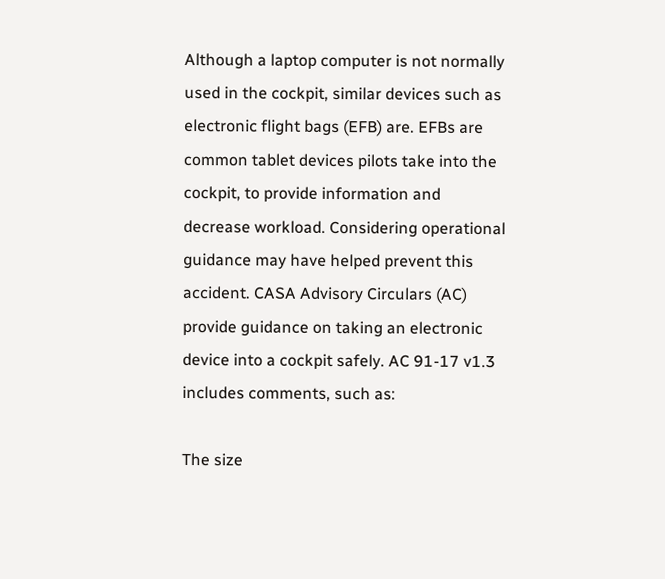Although a laptop computer is not normally used in the cockpit, similar devices such as electronic flight bags (EFB) are. EFBs are common tablet devices pilots take into the cockpit, to provide information and decrease workload. Considering operational guidance may have helped prevent this accident. CASA Advisory Circulars (AC) provide guidance on taking an electronic device into a cockpit safely. AC 91-17 v1.3 includes comments, such as:

The size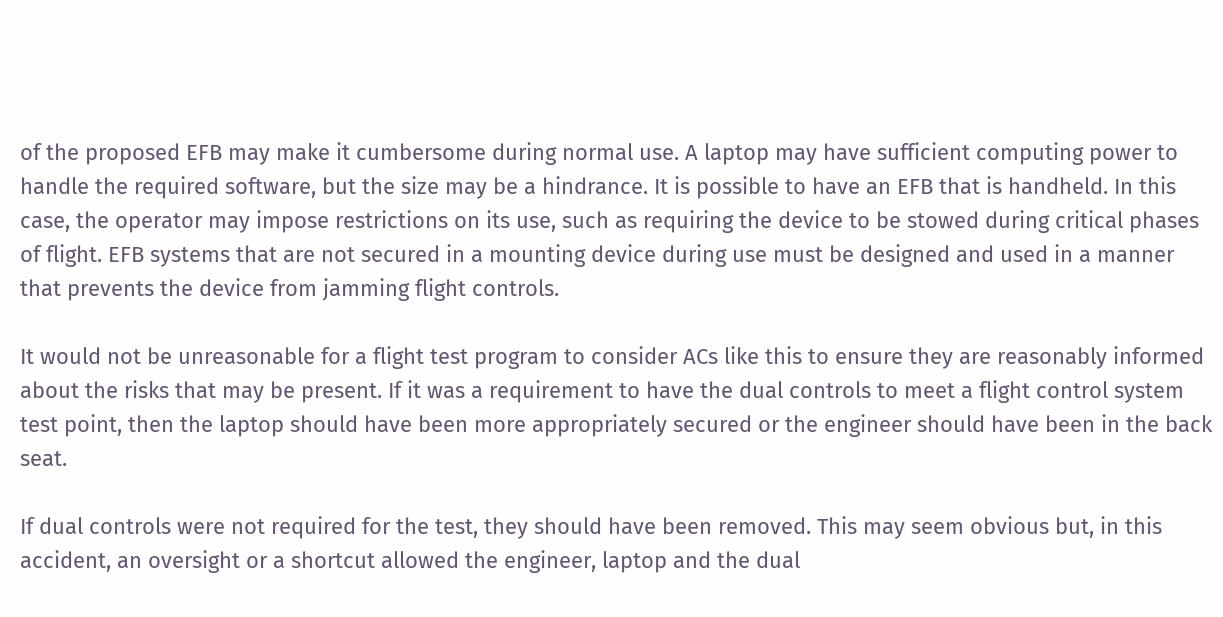of the proposed EFB may make it cumbersome during normal use. A laptop may have sufficient computing power to handle the required software, but the size may be a hindrance. It is possible to have an EFB that is handheld. In this case, the operator may impose restrictions on its use, such as requiring the device to be stowed during critical phases of flight. EFB systems that are not secured in a mounting device during use must be designed and used in a manner that prevents the device from jamming flight controls.

It would not be unreasonable for a flight test program to consider ACs like this to ensure they are reasonably informed about the risks that may be present. If it was a requirement to have the dual controls to meet a flight control system test point, then the laptop should have been more appropriately secured or the engineer should have been in the back seat.

If dual controls were not required for the test, they should have been removed. This may seem obvious but, in this accident, an oversight or a shortcut allowed the engineer, laptop and the dual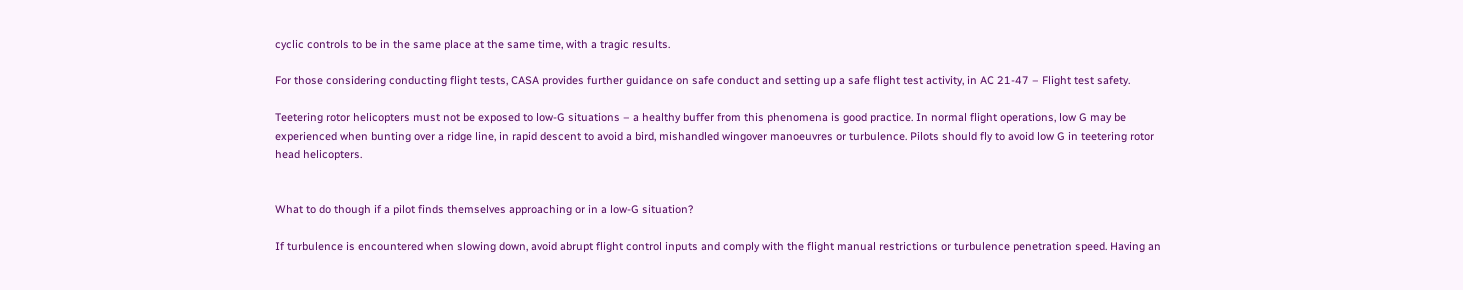cyclic controls to be in the same place at the same time, with a tragic results.

For those considering conducting flight tests, CASA provides further guidance on safe conduct and setting up a safe flight test activity, in AC 21-47 – Flight test safety.

Teetering rotor helicopters must not be exposed to low-G situations – a healthy buffer from this phenomena is good practice. In normal flight operations, low G may be experienced when bunting over a ridge line, in rapid descent to avoid a bird, mishandled wingover manoeuvres or turbulence. Pilots should fly to avoid low G in teetering rotor head helicopters.


What to do though if a pilot finds themselves approaching or in a low-G situation?

If turbulence is encountered when slowing down, avoid abrupt flight control inputs and comply with the flight manual restrictions or turbulence penetration speed. Having an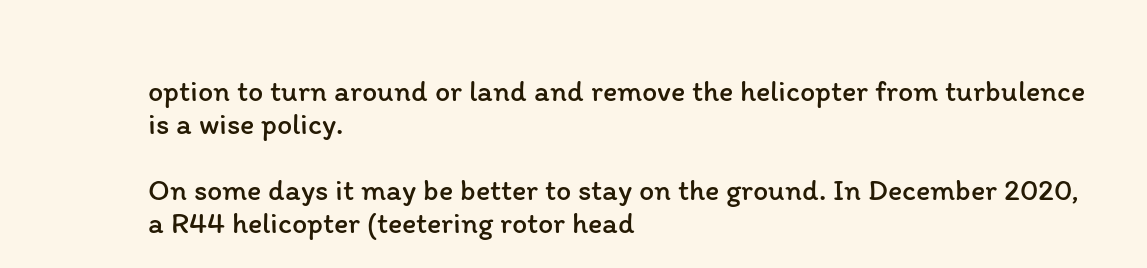option to turn around or land and remove the helicopter from turbulence is a wise policy.

On some days it may be better to stay on the ground. In December 2020, a R44 helicopter (teetering rotor head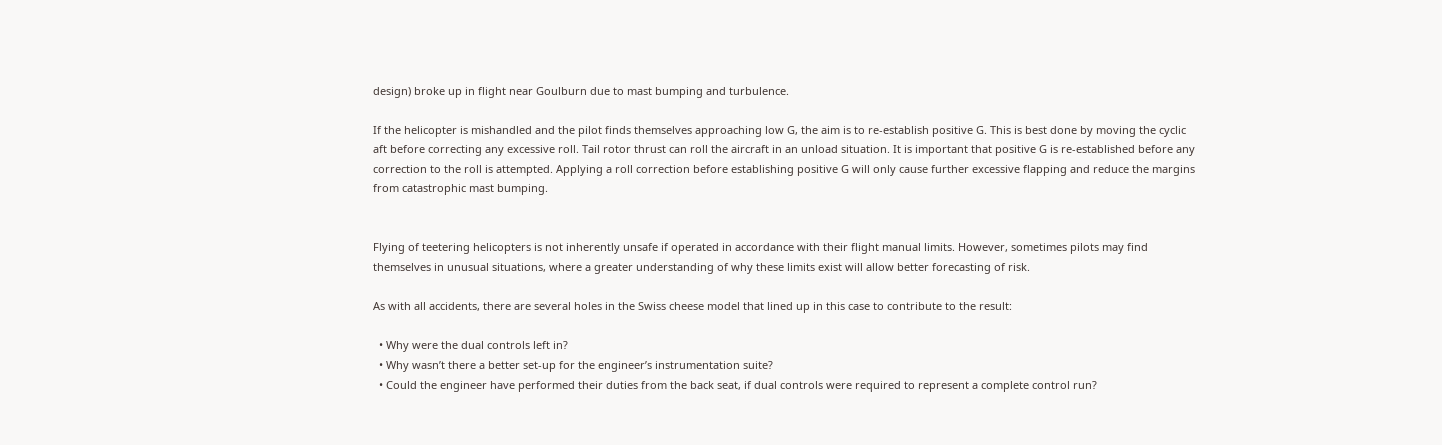design) broke up in flight near Goulburn due to mast bumping and turbulence.

If the helicopter is mishandled and the pilot finds themselves approaching low G, the aim is to re-establish positive G. This is best done by moving the cyclic aft before correcting any excessive roll. Tail rotor thrust can roll the aircraft in an unload situation. It is important that positive G is re-established before any correction to the roll is attempted. Applying a roll correction before establishing positive G will only cause further excessive flapping and reduce the margins from catastrophic mast bumping.


Flying of teetering helicopters is not inherently unsafe if operated in accordance with their flight manual limits. However, sometimes pilots may find themselves in unusual situations, where a greater understanding of why these limits exist will allow better forecasting of risk.

As with all accidents, there are several holes in the Swiss cheese model that lined up in this case to contribute to the result:

  • Why were the dual controls left in?
  • Why wasn’t there a better set-up for the engineer’s instrumentation suite?
  • Could the engineer have performed their duties from the back seat, if dual controls were required to represent a complete control run?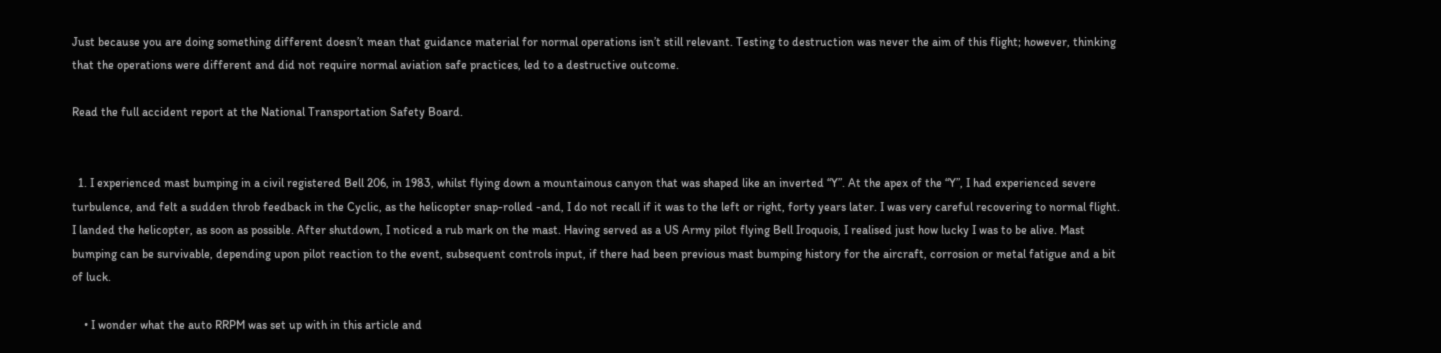Just because you are doing something different doesn’t mean that guidance material for normal operations isn’t still relevant. Testing to destruction was never the aim of this flight; however, thinking that the operations were different and did not require normal aviation safe practices, led to a destructive outcome.

Read the full accident report at the National Transportation Safety Board.


  1. I experienced mast bumping in a civil registered Bell 206, in 1983, whilst flying down a mountainous canyon that was shaped like an inverted “Y”. At the apex of the “Y”, I had experienced severe turbulence, and felt a sudden throb feedback in the Cyclic, as the helicopter snap-rolled -and, I do not recall if it was to the left or right, forty years later. I was very careful recovering to normal flight. I landed the helicopter, as soon as possible. After shutdown, I noticed a rub mark on the mast. Having served as a US Army pilot flying Bell Iroquois, I realised just how lucky I was to be alive. Mast bumping can be survivable, depending upon pilot reaction to the event, subsequent controls input, if there had been previous mast bumping history for the aircraft, corrosion or metal fatigue and a bit of luck.

    • I wonder what the auto RRPM was set up with in this article and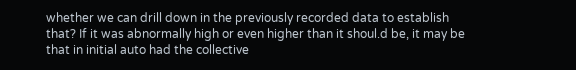whether we can drill down in the previously recorded data to establish that? If it was abnormally high or even higher than it shoul.d be, it may be that in initial auto had the collective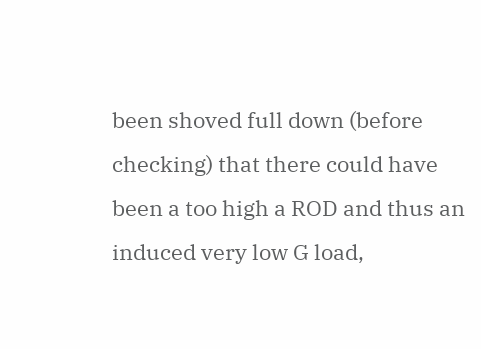been shoved full down (before checking) that there could have been a too high a ROD and thus an induced very low G load,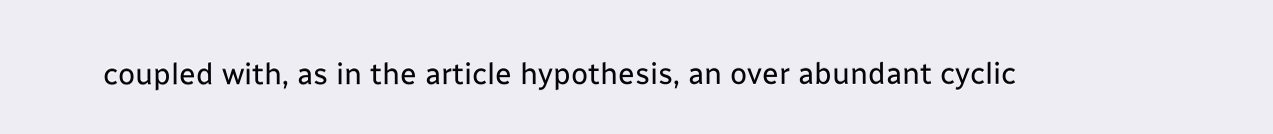coupled with, as in the article hypothesis, an over abundant cyclic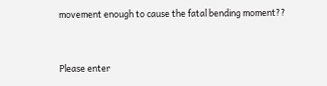movement enough to cause the fatal bending moment??


Please enter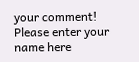your comment!
Please enter your name here